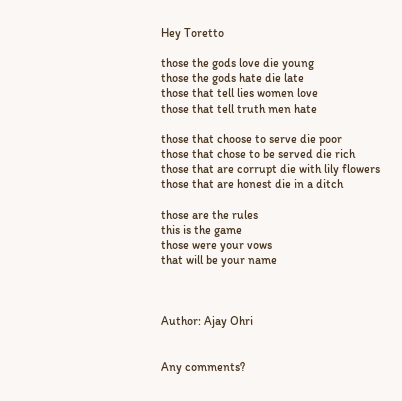Hey Toretto

those the gods love die young
those the gods hate die late
those that tell lies women love
those that tell truth men hate

those that choose to serve die poor
those that chose to be served die rich
those that are corrupt die with lily flowers
those that are honest die in a ditch

those are the rules
this is the game
those were your vows
that will be your name



Author: Ajay Ohri


Any comments?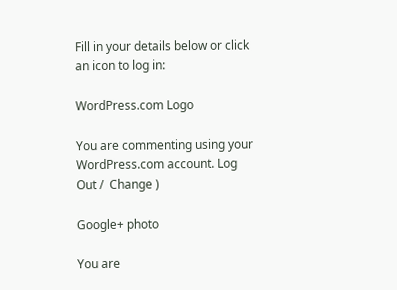Fill in your details below or click an icon to log in:

WordPress.com Logo

You are commenting using your WordPress.com account. Log Out /  Change )

Google+ photo

You are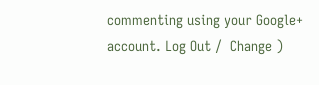commenting using your Google+ account. Log Out /  Change )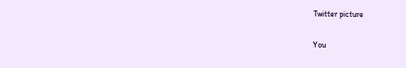Twitter picture

You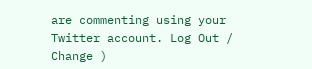are commenting using your Twitter account. Log Out /  Change )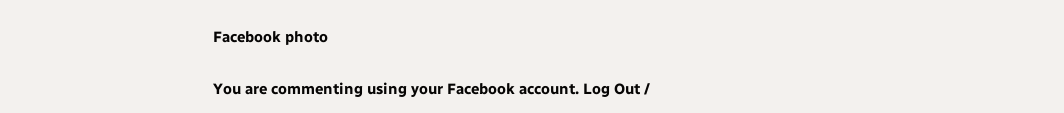Facebook photo

You are commenting using your Facebook account. Log Out /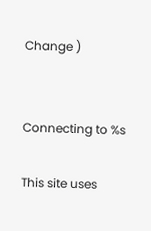Change )


Connecting to %s

This site uses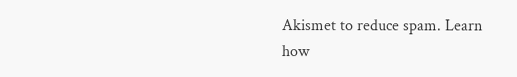Akismet to reduce spam. Learn how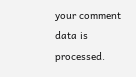your comment data is processed.